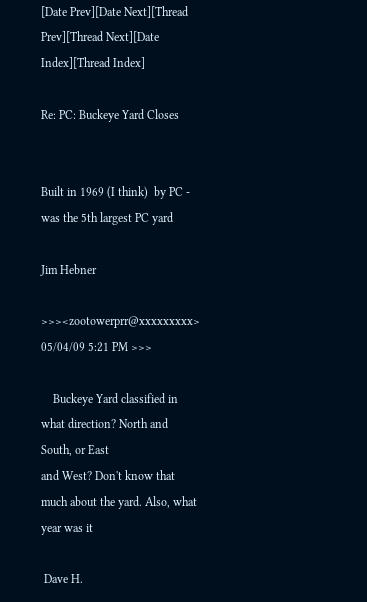[Date Prev][Date Next][Thread Prev][Thread Next][Date Index][Thread Index]

Re: PC: Buckeye Yard Closes


Built in 1969 (I think)  by PC - was the 5th largest PC yard

Jim Hebner

>>><zootowerprr@xxxxxxxxx> 05/04/09 5:21 PM >>>

    Buckeye Yard classified in what direction? North and South, or East
and West? Don't know that much about the yard. Also, what year was it

 Dave H.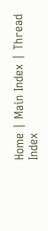Home | Main Index | Thread Index